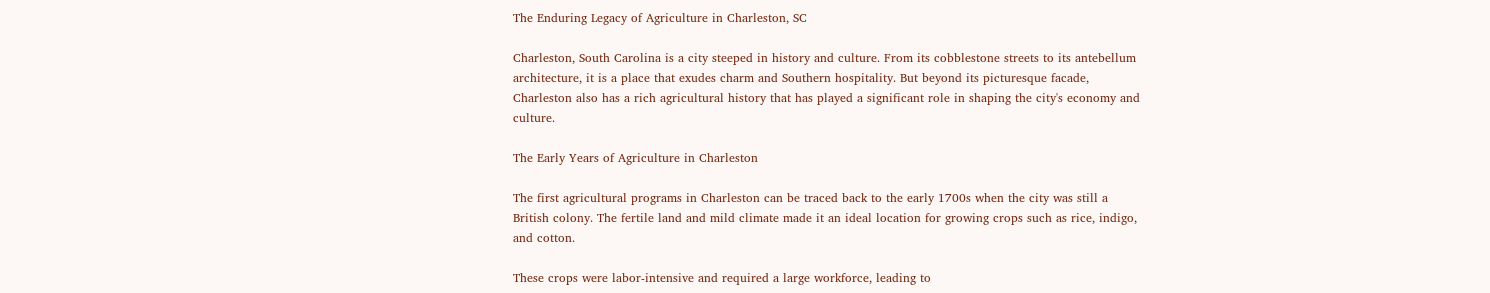The Enduring Legacy of Agriculture in Charleston, SC

Charleston, South Carolina is a city steeped in history and culture. From its cobblestone streets to its antebellum architecture, it is a place that exudes charm and Southern hospitality. But beyond its picturesque facade, Charleston also has a rich agricultural history that has played a significant role in shaping the city's economy and culture.

The Early Years of Agriculture in Charleston

The first agricultural programs in Charleston can be traced back to the early 1700s when the city was still a British colony. The fertile land and mild climate made it an ideal location for growing crops such as rice, indigo, and cotton.

These crops were labor-intensive and required a large workforce, leading to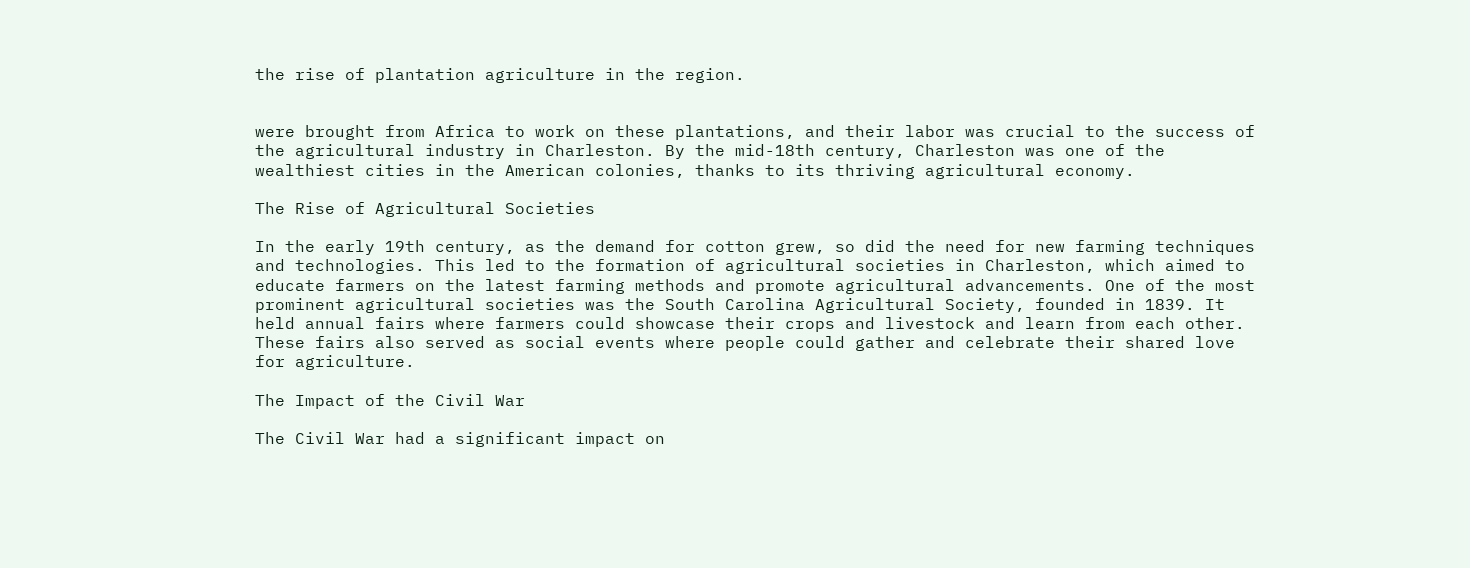the rise of plantation agriculture in the region.


were brought from Africa to work on these plantations, and their labor was crucial to the success of the agricultural industry in Charleston. By the mid-18th century, Charleston was one of the wealthiest cities in the American colonies, thanks to its thriving agricultural economy.

The Rise of Agricultural Societies

In the early 19th century, as the demand for cotton grew, so did the need for new farming techniques and technologies. This led to the formation of agricultural societies in Charleston, which aimed to educate farmers on the latest farming methods and promote agricultural advancements. One of the most prominent agricultural societies was the South Carolina Agricultural Society, founded in 1839. It held annual fairs where farmers could showcase their crops and livestock and learn from each other. These fairs also served as social events where people could gather and celebrate their shared love for agriculture.

The Impact of the Civil War

The Civil War had a significant impact on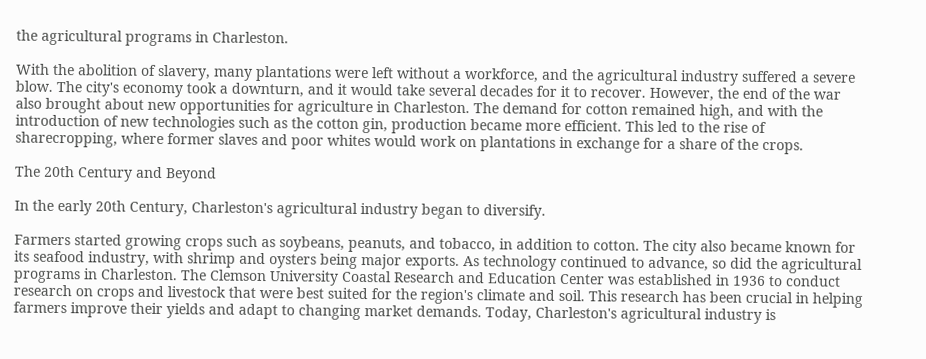the agricultural programs in Charleston.

With the abolition of slavery, many plantations were left without a workforce, and the agricultural industry suffered a severe blow. The city's economy took a downturn, and it would take several decades for it to recover. However, the end of the war also brought about new opportunities for agriculture in Charleston. The demand for cotton remained high, and with the introduction of new technologies such as the cotton gin, production became more efficient. This led to the rise of sharecropping, where former slaves and poor whites would work on plantations in exchange for a share of the crops.

The 20th Century and Beyond

In the early 20th Century, Charleston's agricultural industry began to diversify.

Farmers started growing crops such as soybeans, peanuts, and tobacco, in addition to cotton. The city also became known for its seafood industry, with shrimp and oysters being major exports. As technology continued to advance, so did the agricultural programs in Charleston. The Clemson University Coastal Research and Education Center was established in 1936 to conduct research on crops and livestock that were best suited for the region's climate and soil. This research has been crucial in helping farmers improve their yields and adapt to changing market demands. Today, Charleston's agricultural industry is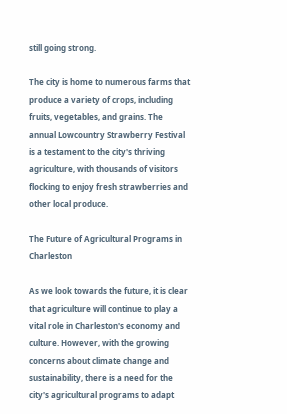still going strong.

The city is home to numerous farms that produce a variety of crops, including fruits, vegetables, and grains. The annual Lowcountry Strawberry Festival is a testament to the city's thriving agriculture, with thousands of visitors flocking to enjoy fresh strawberries and other local produce.

The Future of Agricultural Programs in Charleston

As we look towards the future, it is clear that agriculture will continue to play a vital role in Charleston's economy and culture. However, with the growing concerns about climate change and sustainability, there is a need for the city's agricultural programs to adapt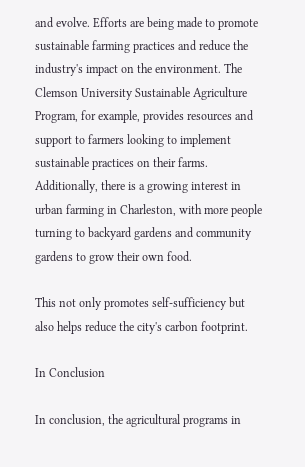and evolve. Efforts are being made to promote sustainable farming practices and reduce the industry's impact on the environment. The Clemson University Sustainable Agriculture Program, for example, provides resources and support to farmers looking to implement sustainable practices on their farms. Additionally, there is a growing interest in urban farming in Charleston, with more people turning to backyard gardens and community gardens to grow their own food.

This not only promotes self-sufficiency but also helps reduce the city's carbon footprint.

In Conclusion

In conclusion, the agricultural programs in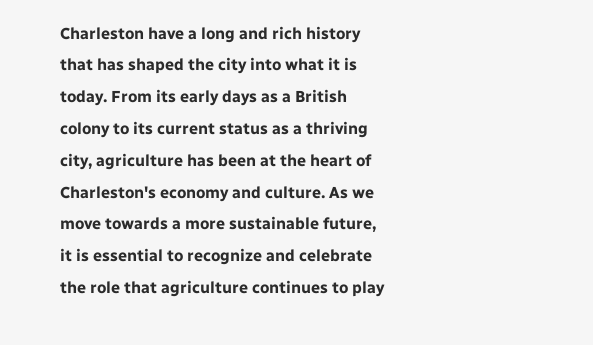Charleston have a long and rich history that has shaped the city into what it is today. From its early days as a British colony to its current status as a thriving city, agriculture has been at the heart of Charleston's economy and culture. As we move towards a more sustainable future, it is essential to recognize and celebrate the role that agriculture continues to play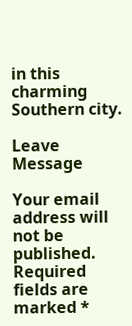in this charming Southern city.

Leave Message

Your email address will not be published. Required fields are marked *